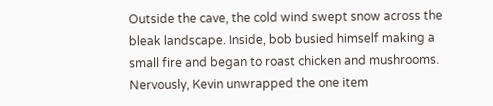Outside the cave, the cold wind swept snow across the bleak landscape. Inside, bob busied himself making a small fire and began to roast chicken and mushrooms. Nervously, Kevin unwrapped the one item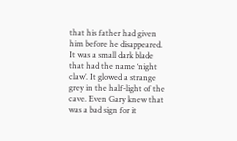that his father had given him before he disappeared. It was a small dark blade that had the name ‘night claw’. It glowed a strange grey in the half-light of the cave. Even Gary knew that was a bad sign for it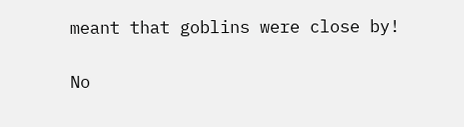meant that goblins were close by!

No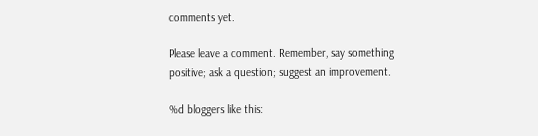comments yet.

Please leave a comment. Remember, say something positive; ask a question; suggest an improvement.

%d bloggers like this: